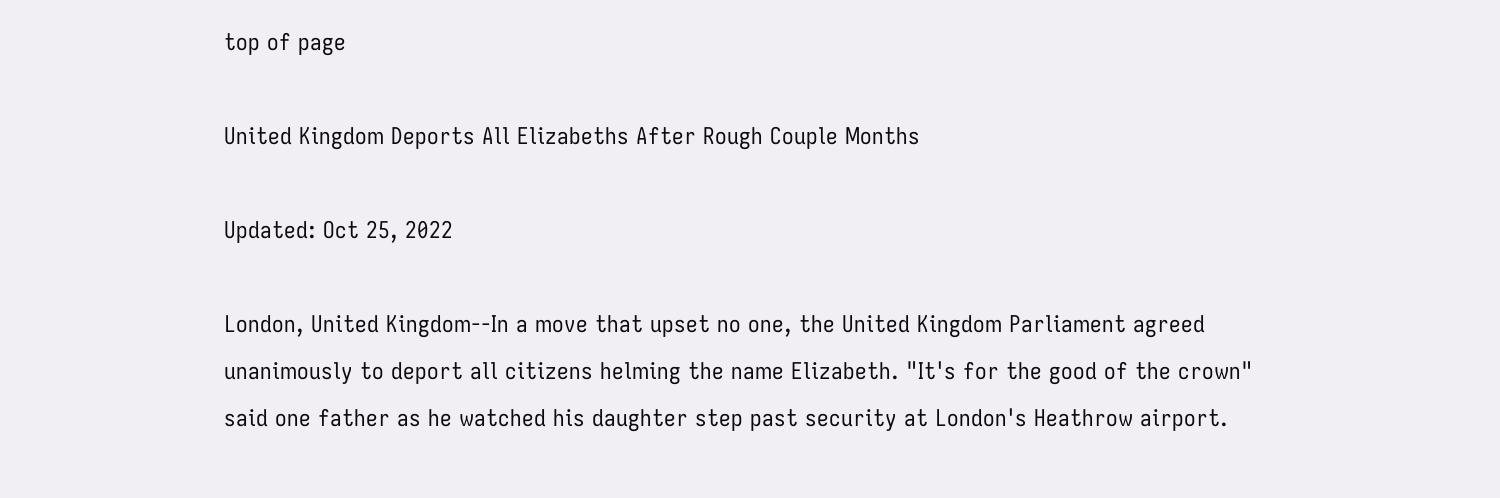top of page

United Kingdom Deports All Elizabeths After Rough Couple Months

Updated: Oct 25, 2022

London, United Kingdom--In a move that upset no one, the United Kingdom Parliament agreed unanimously to deport all citizens helming the name Elizabeth. "It's for the good of the crown" said one father as he watched his daughter step past security at London's Heathrow airport.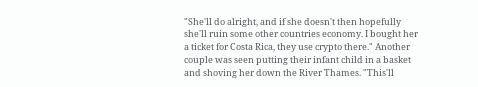"She'll do alright, and if she doesn't then hopefully she'll ruin some other countries economy. I bought her a ticket for Costa Rica, they use crypto there." Another couple was seen putting their infant child in a basket and shoving her down the River Thames. "This'll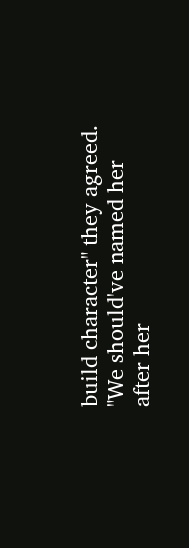build character" they agreed. "We should've named her after her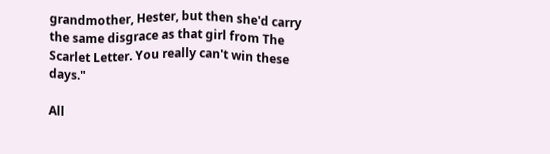grandmother, Hester, but then she'd carry the same disgrace as that girl from The Scarlet Letter. You really can't win these days."

All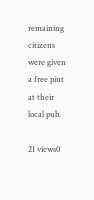remaining citizens were given a free pint at their local pub.

21 views0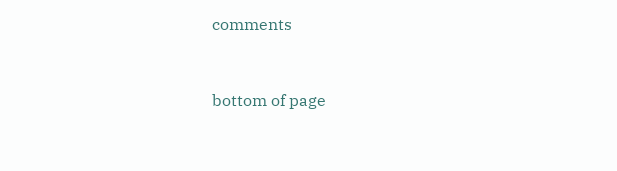comments


bottom of page